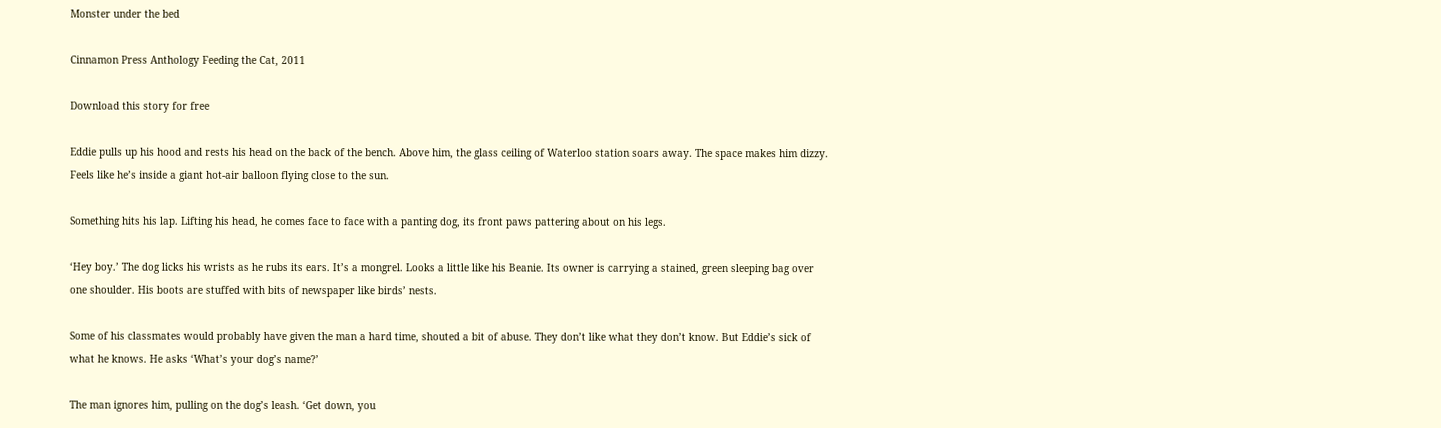Monster under the bed

Cinnamon Press Anthology Feeding the Cat, 2011

Download this story for free

Eddie pulls up his hood and rests his head on the back of the bench. Above him, the glass ceiling of Waterloo station soars away. The space makes him dizzy. Feels like he’s inside a giant hot-air balloon flying close to the sun.

Something hits his lap. Lifting his head, he comes face to face with a panting dog, its front paws pattering about on his legs.

‘Hey boy.’ The dog licks his wrists as he rubs its ears. It’s a mongrel. Looks a little like his Beanie. Its owner is carrying a stained, green sleeping bag over one shoulder. His boots are stuffed with bits of newspaper like birds’ nests.

Some of his classmates would probably have given the man a hard time, shouted a bit of abuse. They don’t like what they don’t know. But Eddie’s sick of what he knows. He asks ‘What’s your dog’s name?’

The man ignores him, pulling on the dog’s leash. ‘Get down, you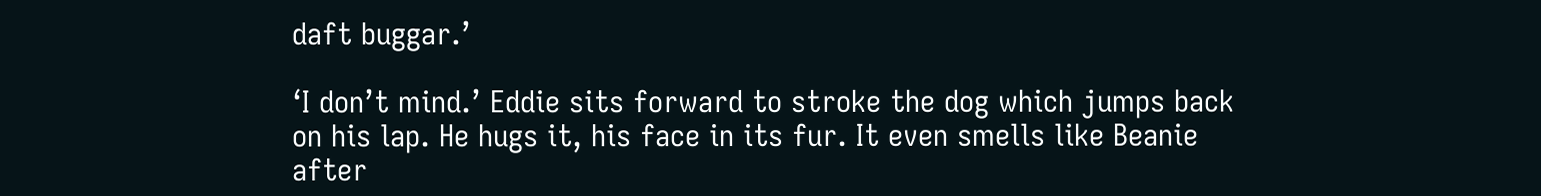daft buggar.’

‘I don’t mind.’ Eddie sits forward to stroke the dog which jumps back on his lap. He hugs it, his face in its fur. It even smells like Beanie after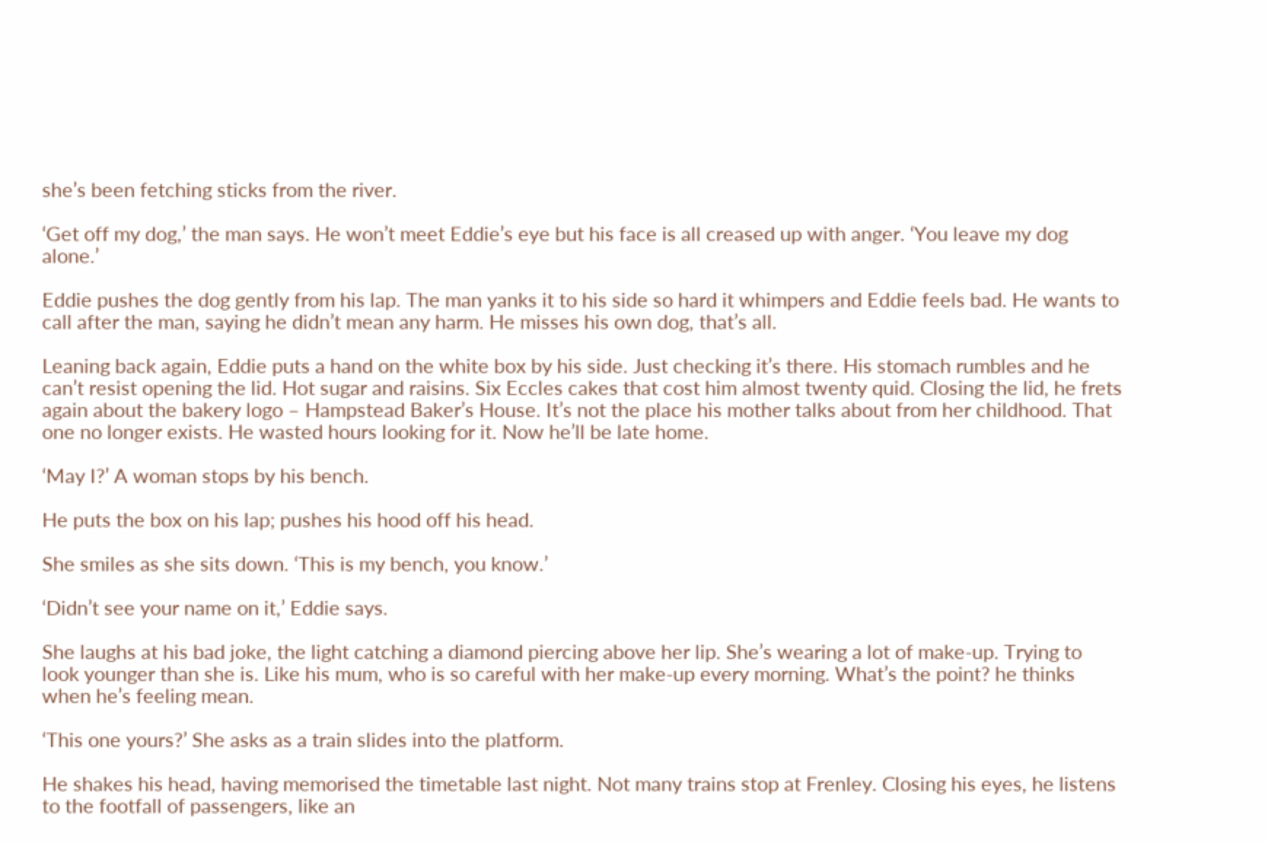she’s been fetching sticks from the river.

‘Get off my dog,’ the man says. He won’t meet Eddie’s eye but his face is all creased up with anger. ‘You leave my dog alone.’

Eddie pushes the dog gently from his lap. The man yanks it to his side so hard it whimpers and Eddie feels bad. He wants to call after the man, saying he didn’t mean any harm. He misses his own dog, that’s all.

Leaning back again, Eddie puts a hand on the white box by his side. Just checking it’s there. His stomach rumbles and he can’t resist opening the lid. Hot sugar and raisins. Six Eccles cakes that cost him almost twenty quid. Closing the lid, he frets again about the bakery logo – Hampstead Baker’s House. It’s not the place his mother talks about from her childhood. That one no longer exists. He wasted hours looking for it. Now he’ll be late home.

‘May I?’ A woman stops by his bench.

He puts the box on his lap; pushes his hood off his head.

She smiles as she sits down. ‘This is my bench, you know.’

‘Didn’t see your name on it,’ Eddie says.

She laughs at his bad joke, the light catching a diamond piercing above her lip. She’s wearing a lot of make-up. Trying to look younger than she is. Like his mum, who is so careful with her make-up every morning. What’s the point? he thinks when he’s feeling mean.

‘This one yours?’ She asks as a train slides into the platform.

He shakes his head, having memorised the timetable last night. Not many trains stop at Frenley. Closing his eyes, he listens to the footfall of passengers, like an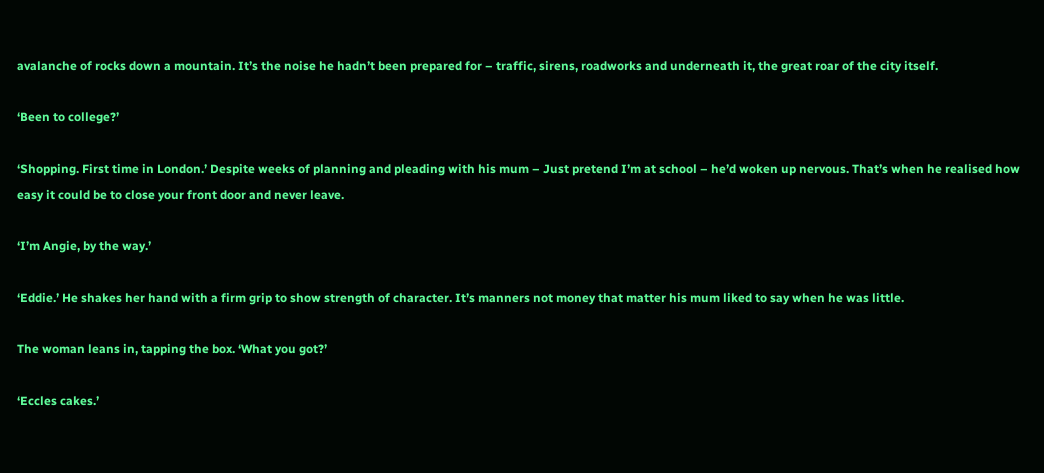avalanche of rocks down a mountain. It’s the noise he hadn’t been prepared for – traffic, sirens, roadworks and underneath it, the great roar of the city itself.

‘Been to college?’

‘Shopping. First time in London.’ Despite weeks of planning and pleading with his mum – Just pretend I’m at school – he’d woken up nervous. That’s when he realised how easy it could be to close your front door and never leave.

‘I’m Angie, by the way.’

‘Eddie.’ He shakes her hand with a firm grip to show strength of character. It’s manners not money that matter his mum liked to say when he was little.

The woman leans in, tapping the box. ‘What you got?’

‘Eccles cakes.’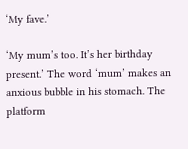‘My fave.’

‘My mum’s too. It’s her birthday present.’ The word ‘mum’ makes an anxious bubble in his stomach. The platform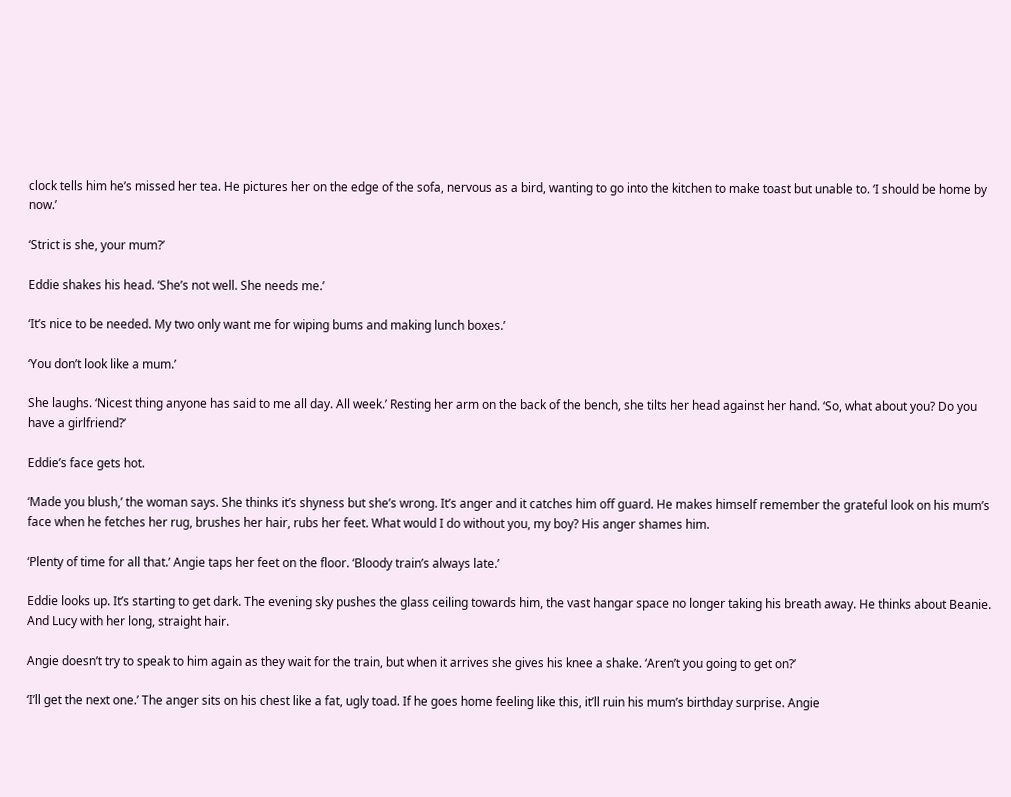clock tells him he’s missed her tea. He pictures her on the edge of the sofa, nervous as a bird, wanting to go into the kitchen to make toast but unable to. ‘I should be home by now.’

‘Strict is she, your mum?’

Eddie shakes his head. ‘She’s not well. She needs me.’

‘It’s nice to be needed. My two only want me for wiping bums and making lunch boxes.’

‘You don’t look like a mum.’

She laughs. ‘Nicest thing anyone has said to me all day. All week.’ Resting her arm on the back of the bench, she tilts her head against her hand. ‘So, what about you? Do you have a girlfriend?’

Eddie’s face gets hot.

‘Made you blush,’ the woman says. She thinks it’s shyness but she’s wrong. It’s anger and it catches him off guard. He makes himself remember the grateful look on his mum’s face when he fetches her rug, brushes her hair, rubs her feet. What would I do without you, my boy? His anger shames him.

‘Plenty of time for all that.’ Angie taps her feet on the floor. ‘Bloody train’s always late.’

Eddie looks up. It’s starting to get dark. The evening sky pushes the glass ceiling towards him, the vast hangar space no longer taking his breath away. He thinks about Beanie. And Lucy with her long, straight hair.

Angie doesn’t try to speak to him again as they wait for the train, but when it arrives she gives his knee a shake. ‘Aren’t you going to get on?’

‘I’ll get the next one.’ The anger sits on his chest like a fat, ugly toad. If he goes home feeling like this, it’ll ruin his mum’s birthday surprise. Angie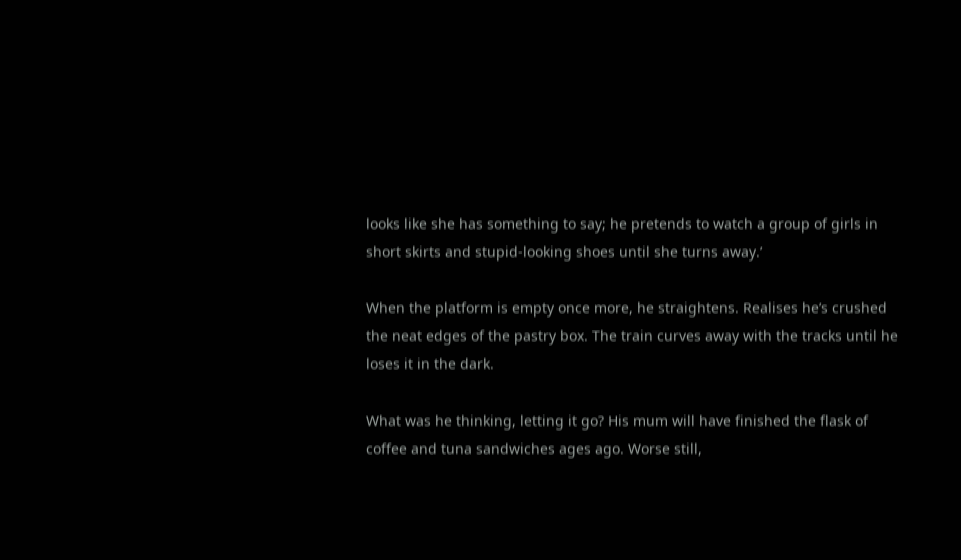looks like she has something to say; he pretends to watch a group of girls in short skirts and stupid-looking shoes until she turns away.’

When the platform is empty once more, he straightens. Realises he’s crushed the neat edges of the pastry box. The train curves away with the tracks until he loses it in the dark.

What was he thinking, letting it go? His mum will have finished the flask of coffee and tuna sandwiches ages ago. Worse still,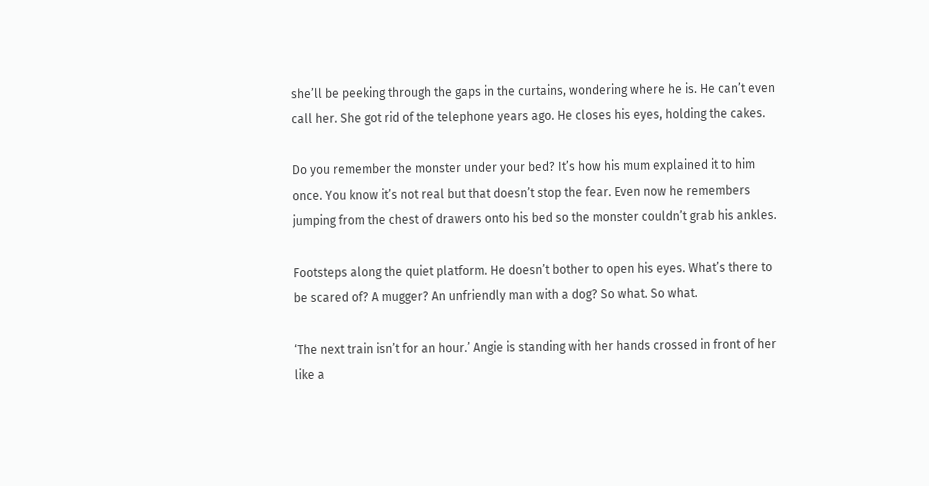she’ll be peeking through the gaps in the curtains, wondering where he is. He can’t even call her. She got rid of the telephone years ago. He closes his eyes, holding the cakes.

Do you remember the monster under your bed? It’s how his mum explained it to him once. You know it’s not real but that doesn’t stop the fear. Even now he remembers jumping from the chest of drawers onto his bed so the monster couldn’t grab his ankles.

Footsteps along the quiet platform. He doesn’t bother to open his eyes. What’s there to be scared of? A mugger? An unfriendly man with a dog? So what. So what.

‘The next train isn’t for an hour.’ Angie is standing with her hands crossed in front of her like a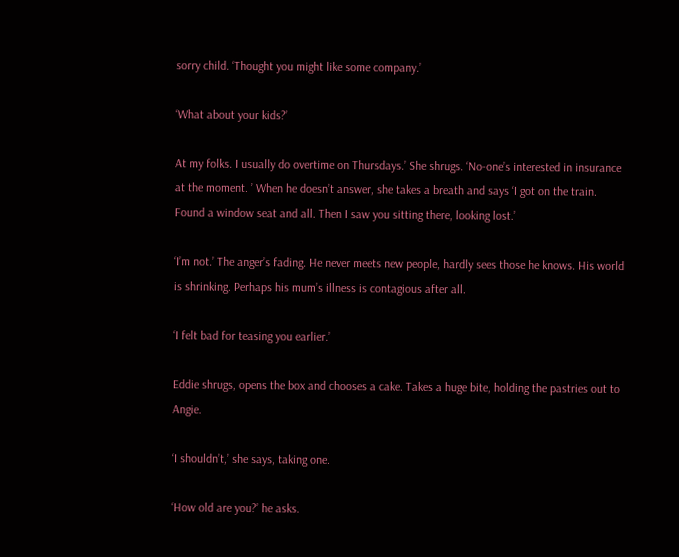sorry child. ‘Thought you might like some company.’

‘What about your kids?’

At my folks. I usually do overtime on Thursdays.’ She shrugs. ‘No-one’s interested in insurance at the moment. ’ When he doesn’t answer, she takes a breath and says ‘I got on the train. Found a window seat and all. Then I saw you sitting there, looking lost.’

‘I’m not.’ The anger’s fading. He never meets new people, hardly sees those he knows. His world is shrinking. Perhaps his mum’s illness is contagious after all.

‘I felt bad for teasing you earlier.’

Eddie shrugs, opens the box and chooses a cake. Takes a huge bite, holding the pastries out to Angie.

‘I shouldn’t,’ she says, taking one.

‘How old are you?’ he asks.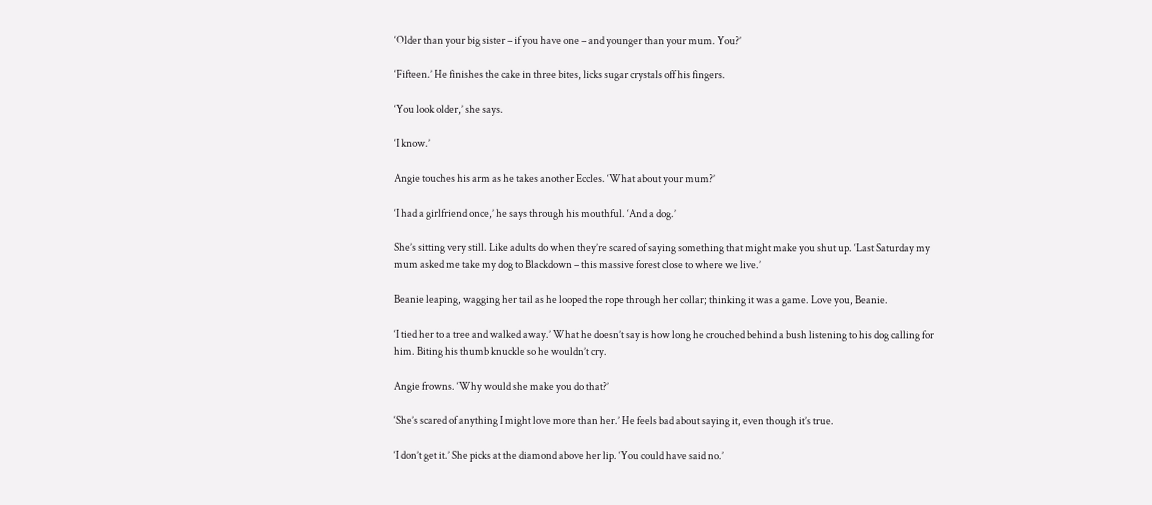‘Older than your big sister – if you have one – and younger than your mum. You?’

‘Fifteen.’ He finishes the cake in three bites, licks sugar crystals off his fingers.

‘You look older,’ she says.

‘I know.’

Angie touches his arm as he takes another Eccles. ‘What about your mum?’

‘I had a girlfriend once,’ he says through his mouthful. ‘And a dog.’

She’s sitting very still. Like adults do when they’re scared of saying something that might make you shut up. ‘Last Saturday my mum asked me take my dog to Blackdown – this massive forest close to where we live.’

Beanie leaping, wagging her tail as he looped the rope through her collar; thinking it was a game. Love you, Beanie.

‘I tied her to a tree and walked away.’ What he doesn’t say is how long he crouched behind a bush listening to his dog calling for him. Biting his thumb knuckle so he wouldn’t cry.

Angie frowns. ‘Why would she make you do that?’

‘She’s scared of anything I might love more than her.’ He feels bad about saying it, even though it’s true.

‘I don’t get it.’ She picks at the diamond above her lip. ‘You could have said no.’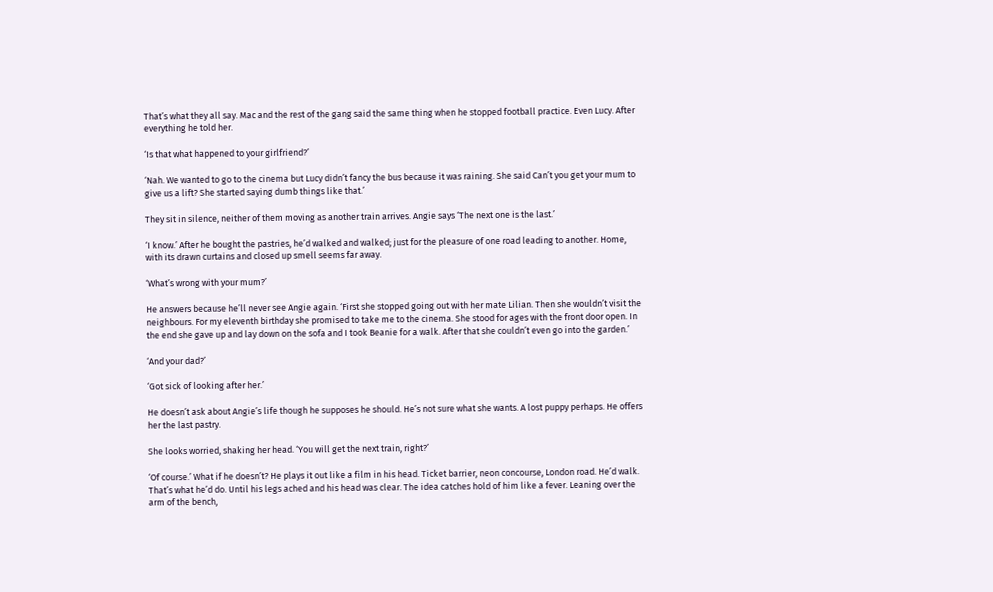That’s what they all say. Mac and the rest of the gang said the same thing when he stopped football practice. Even Lucy. After everything he told her.

‘Is that what happened to your girlfriend?’

‘Nah. We wanted to go to the cinema but Lucy didn’t fancy the bus because it was raining. She said Can’t you get your mum to give us a lift? She started saying dumb things like that.’

They sit in silence, neither of them moving as another train arrives. Angie says ‘The next one is the last.’

‘I know.’ After he bought the pastries, he’d walked and walked; just for the pleasure of one road leading to another. Home, with its drawn curtains and closed up smell seems far away.

‘What’s wrong with your mum?’

He answers because he’ll never see Angie again. ‘First she stopped going out with her mate Lilian. Then she wouldn’t visit the neighbours. For my eleventh birthday she promised to take me to the cinema. She stood for ages with the front door open. In the end she gave up and lay down on the sofa and I took Beanie for a walk. After that she couldn’t even go into the garden.’

‘And your dad?’

‘Got sick of looking after her.’

He doesn’t ask about Angie’s life though he supposes he should. He’s not sure what she wants. A lost puppy perhaps. He offers her the last pastry.

She looks worried, shaking her head. ‘You will get the next train, right?’

‘Of course.’ What if he doesn’t? He plays it out like a film in his head. Ticket barrier, neon concourse, London road. He’d walk. That’s what he’d do. Until his legs ached and his head was clear. The idea catches hold of him like a fever. Leaning over the arm of the bench,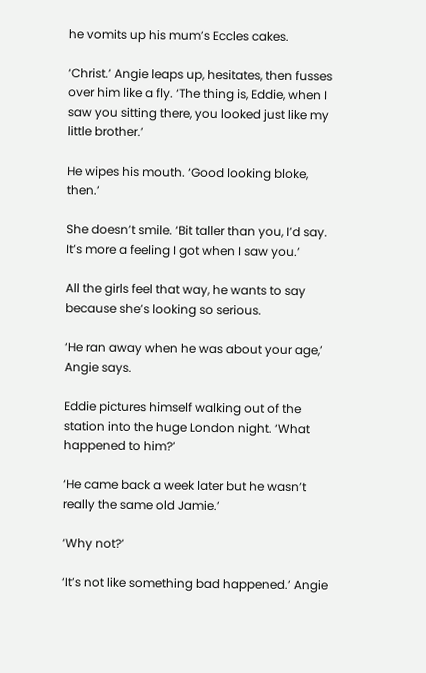he vomits up his mum’s Eccles cakes.

‘Christ.’ Angie leaps up, hesitates, then fusses over him like a fly. ‘The thing is, Eddie, when I saw you sitting there, you looked just like my little brother.’

He wipes his mouth. ‘Good looking bloke, then.’

She doesn’t smile. ‘Bit taller than you, I’d say. It’s more a feeling I got when I saw you.’

All the girls feel that way, he wants to say because she’s looking so serious.

‘He ran away when he was about your age,’ Angie says.

Eddie pictures himself walking out of the station into the huge London night. ‘What happened to him?’

‘He came back a week later but he wasn’t really the same old Jamie.’

‘Why not?’

‘It’s not like something bad happened.’ Angie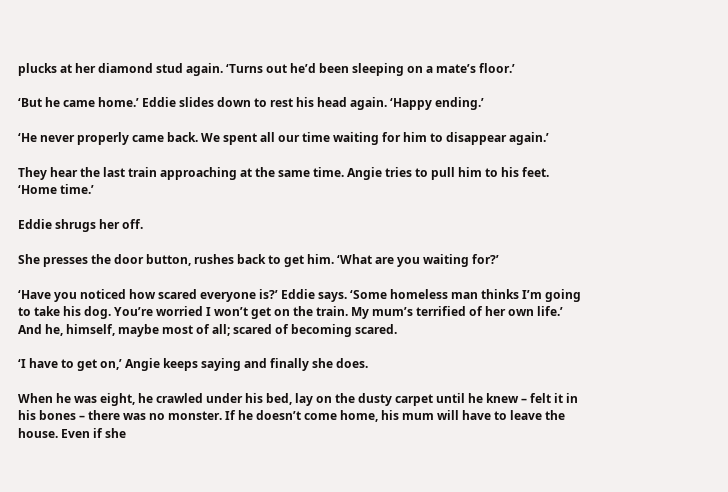plucks at her diamond stud again. ‘Turns out he’d been sleeping on a mate’s floor.’

‘But he came home.’ Eddie slides down to rest his head again. ‘Happy ending.’

‘He never properly came back. We spent all our time waiting for him to disappear again.’

They hear the last train approaching at the same time. Angie tries to pull him to his feet. ‘Home time.’

Eddie shrugs her off.

She presses the door button, rushes back to get him. ‘What are you waiting for?’

‘Have you noticed how scared everyone is?’ Eddie says. ‘Some homeless man thinks I’m going to take his dog. You’re worried I won’t get on the train. My mum’s terrified of her own life.’ And he, himself, maybe most of all; scared of becoming scared.

‘I have to get on,’ Angie keeps saying and finally she does.

When he was eight, he crawled under his bed, lay on the dusty carpet until he knew – felt it in his bones – there was no monster. If he doesn’t come home, his mum will have to leave the house. Even if she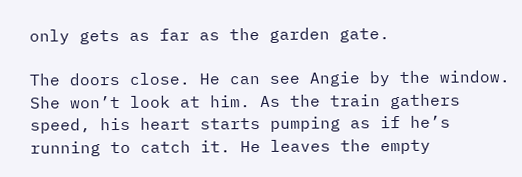only gets as far as the garden gate.

The doors close. He can see Angie by the window. She won’t look at him. As the train gathers speed, his heart starts pumping as if he’s running to catch it. He leaves the empty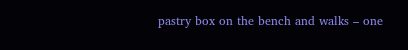pastry box on the bench and walks – one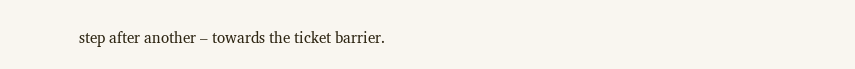step after another – towards the ticket barrier.